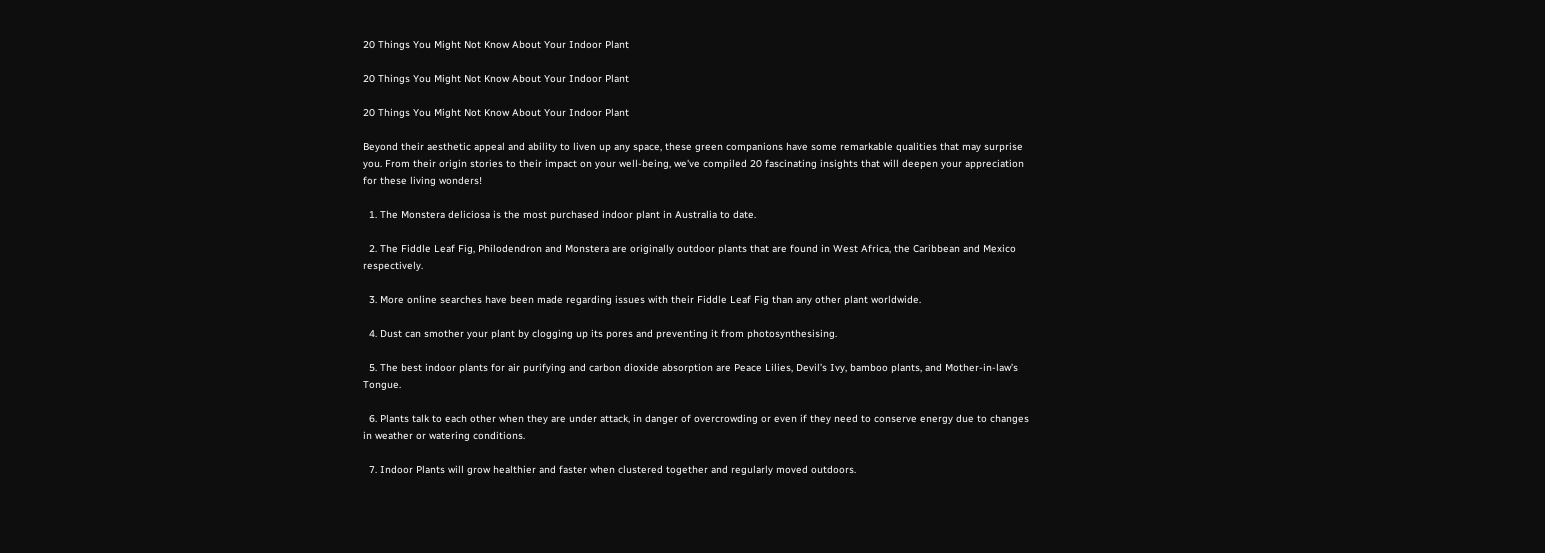20 Things You Might Not Know About Your Indoor Plant

20 Things You Might Not Know About Your Indoor Plant

20 Things You Might Not Know About Your Indoor Plant

Beyond their aesthetic appeal and ability to liven up any space, these green companions have some remarkable qualities that may surprise you. From their origin stories to their impact on your well-being, we've compiled 20 fascinating insights that will deepen your appreciation for these living wonders!

  1. The Monstera deliciosa is the most purchased indoor plant in Australia to date.

  2. The Fiddle Leaf Fig, Philodendron and Monstera are originally outdoor plants that are found in West Africa, the Caribbean and Mexico respectively.

  3. More online searches have been made regarding issues with their Fiddle Leaf Fig than any other plant worldwide.

  4. Dust can smother your plant by clogging up its pores and preventing it from photosynthesising.

  5. The best indoor plants for air purifying and carbon dioxide absorption are Peace Lilies, Devil’s Ivy, bamboo plants, and Mother-in-law’s Tongue.

  6. Plants talk to each other when they are under attack, in danger of overcrowding or even if they need to conserve energy due to changes in weather or watering conditions.

  7. Indoor Plants will grow healthier and faster when clustered together and regularly moved outdoors.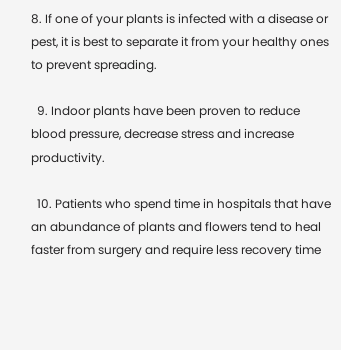8. If one of your plants is infected with a disease or pest, it is best to separate it from your healthy ones to prevent spreading.

  9. Indoor plants have been proven to reduce blood pressure, decrease stress and increase productivity.

  10. Patients who spend time in hospitals that have an abundance of plants and flowers tend to heal faster from surgery and require less recovery time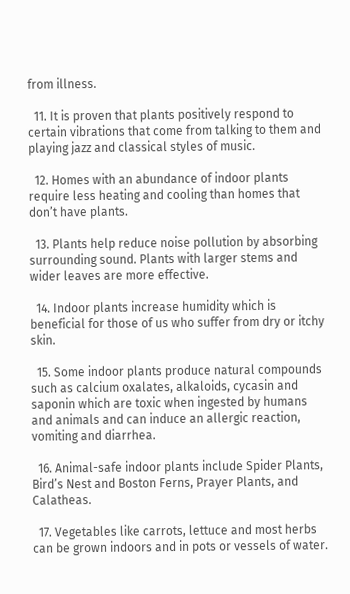from illness.

  11. It is proven that plants positively respond to certain vibrations that come from talking to them and playing jazz and classical styles of music.

  12. Homes with an abundance of indoor plants require less heating and cooling than homes that don’t have plants.

  13. Plants help reduce noise pollution by absorbing surrounding sound. Plants with larger stems and wider leaves are more effective.

  14. Indoor plants increase humidity which is beneficial for those of us who suffer from dry or itchy skin.

  15. Some indoor plants produce natural compounds such as calcium oxalates, alkaloids, cycasin and saponin which are toxic when ingested by humans and animals and can induce an allergic reaction, vomiting and diarrhea.

  16. Animal-safe indoor plants include Spider Plants, Bird’s Nest and Boston Ferns, Prayer Plants, and Calatheas.

  17. Vegetables like carrots, lettuce and most herbs can be grown indoors and in pots or vessels of water.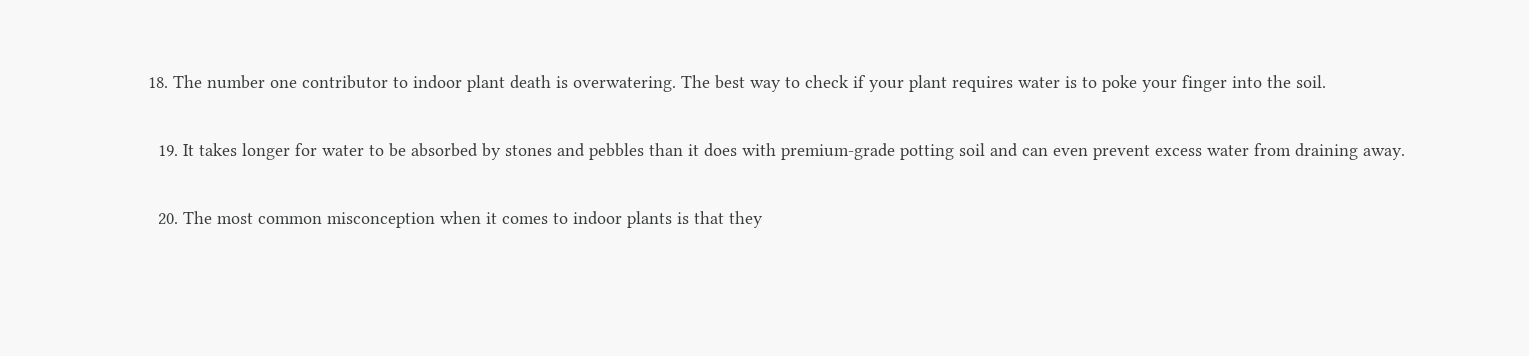18. The number one contributor to indoor plant death is overwatering. The best way to check if your plant requires water is to poke your finger into the soil.

  19. It takes longer for water to be absorbed by stones and pebbles than it does with premium-grade potting soil and can even prevent excess water from draining away.

  20. The most common misconception when it comes to indoor plants is that they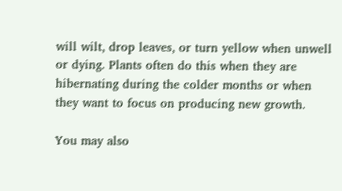will wilt, drop leaves, or turn yellow when unwell or dying. Plants often do this when they are hibernating during the colder months or when they want to focus on producing new growth.

You may also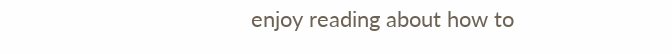enjoy reading about how to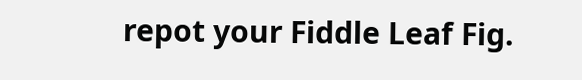repot your Fiddle Leaf Fig.